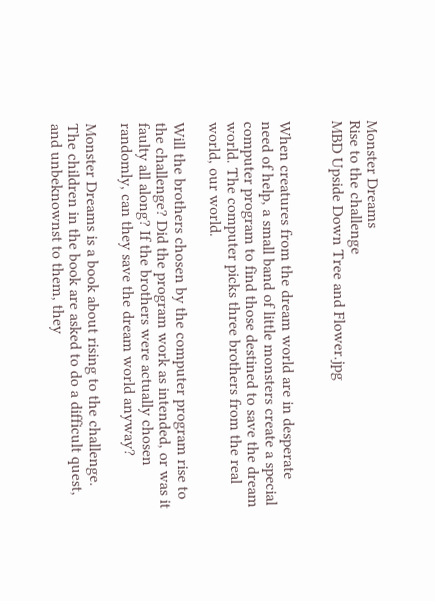Monster Dreams
Rise to the challenge
MBD Upside Down Tree and Flower.jpg


When creatures from the dream world are in desperate need of help, a small band of little monsters create a special computer program to find those destined to save the dream world. The computer picks three brothers from the real world, our world.

Will the brothers chosen by the computer program rise to the challenge? Did the program work as intended, or was it faulty all along? If the brothers were actually chosen randomly, can they save the dream world anyway?

Monster Dreams is a book about rising to the challenge. The children in the book are asked to do a difficult quest, and unbeknownst to them, they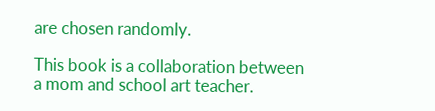are chosen randomly.

This book is a collaboration between a mom and school art teacher.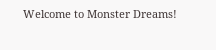Welcome to Monster Dreams!